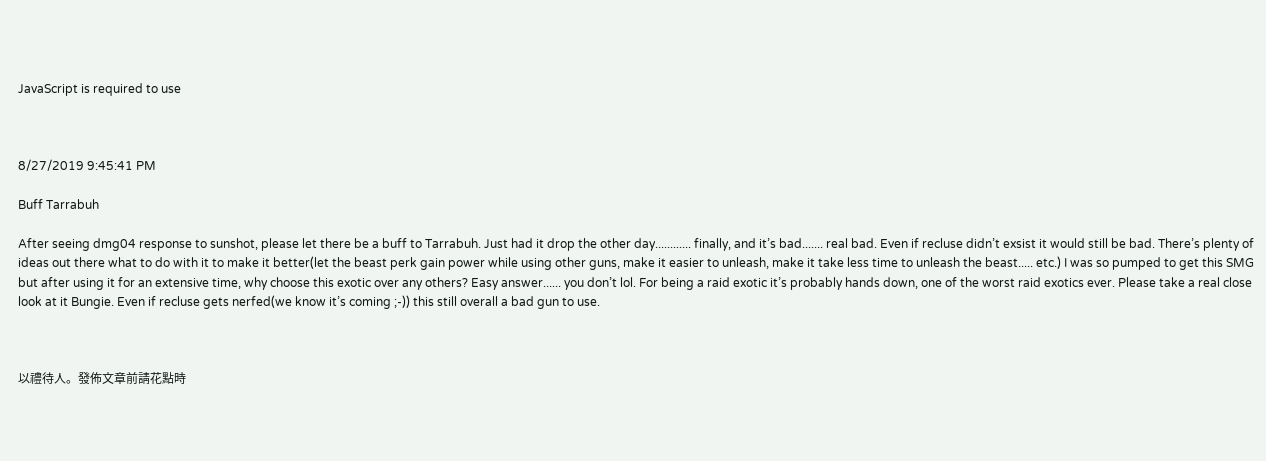JavaScript is required to use



8/27/2019 9:45:41 PM

Buff Tarrabuh

After seeing dmg04 response to sunshot, please let there be a buff to Tarrabuh. Just had it drop the other day............ finally, and it’s bad....... real bad. Even if recluse didn’t exsist it would still be bad. There’s plenty of ideas out there what to do with it to make it better(let the beast perk gain power while using other guns, make it easier to unleash, make it take less time to unleash the beast..... etc.) I was so pumped to get this SMG but after using it for an extensive time, why choose this exotic over any others? Easy answer...... you don’t lol. For being a raid exotic it’s probably hands down, one of the worst raid exotics ever. Please take a real close look at it Bungie. Even if recluse gets nerfed(we know it’s coming ;-)) this still overall a bad gun to use.



以禮待人。發佈文章前請花點時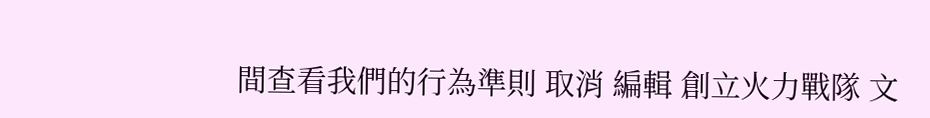間查看我們的行為準則 取消 編輯 創立火力戰隊 文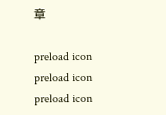章

preload icon
preload icon
preload icon